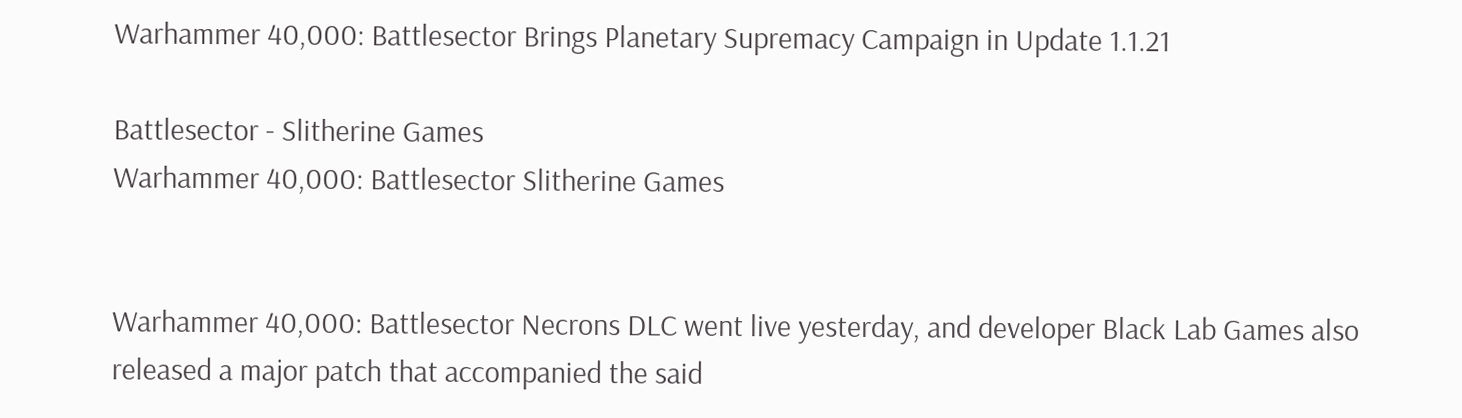Warhammer 40,000: Battlesector Brings Planetary Supremacy Campaign in Update 1.1.21

Battlesector - Slitherine Games
Warhammer 40,000: Battlesector Slitherine Games


Warhammer 40,000: Battlesector Necrons DLC went live yesterday, and developer Black Lab Games also released a major patch that accompanied the said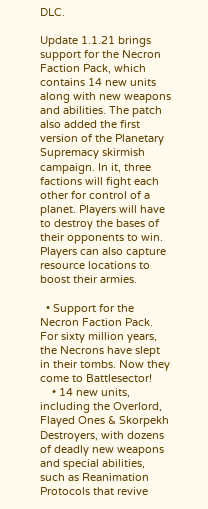DLC.

Update 1.1.21 brings support for the Necron Faction Pack, which contains 14 new units along with new weapons and abilities. The patch also added the first version of the Planetary Supremacy skirmish campaign. In it, three factions will fight each other for control of a planet. Players will have to destroy the bases of their opponents to win. Players can also capture resource locations to boost their armies.

  • Support for the Necron Faction Pack. For sixty million years, the Necrons have slept in their tombs. Now they come to Battlesector!
    • 14 new units, including the Overlord, Flayed Ones & Skorpekh Destroyers, with dozens of deadly new weapons and special abilities, such as Reanimation Protocols that revive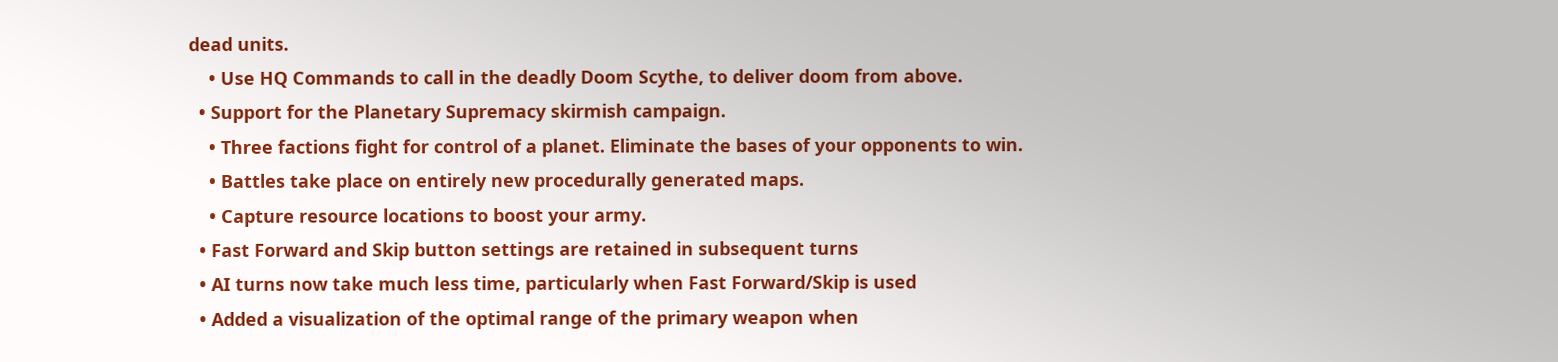dead units.
    • Use HQ Commands to call in the deadly Doom Scythe, to deliver doom from above.
  • Support for the Planetary Supremacy skirmish campaign.
    • Three factions fight for control of a planet. Eliminate the bases of your opponents to win.
    • Battles take place on entirely new procedurally generated maps.
    • Capture resource locations to boost your army.
  • Fast Forward and Skip button settings are retained in subsequent turns
  • AI turns now take much less time, particularly when Fast Forward/Skip is used
  • Added a visualization of the optimal range of the primary weapon when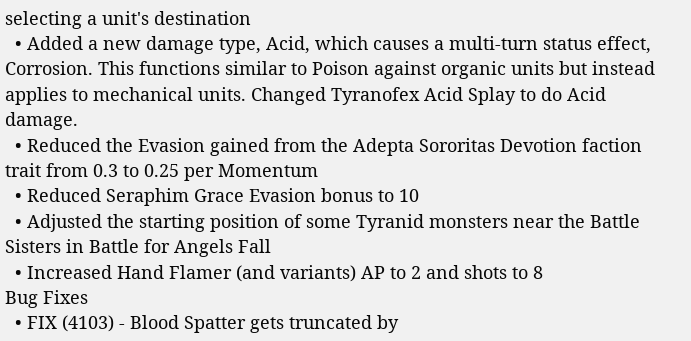selecting a unit's destination
  • Added a new damage type, Acid, which causes a multi-turn status effect, Corrosion. This functions similar to Poison against organic units but instead applies to mechanical units. Changed Tyranofex Acid Splay to do Acid damage.
  • Reduced the Evasion gained from the Adepta Sororitas Devotion faction trait from 0.3 to 0.25 per Momentum
  • Reduced Seraphim Grace Evasion bonus to 10
  • Adjusted the starting position of some Tyranid monsters near the Battle Sisters in Battle for Angels Fall
  • Increased Hand Flamer (and variants) AP to 2 and shots to 8
Bug Fixes
  • FIX (4103) - Blood Spatter gets truncated by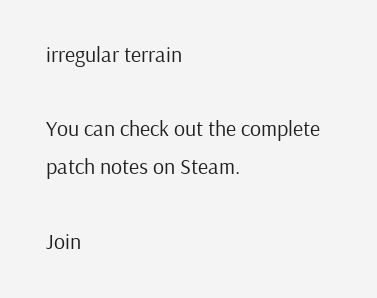irregular terrain

You can check out the complete patch notes on Steam.

Join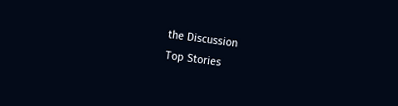the Discussion
Top Stories